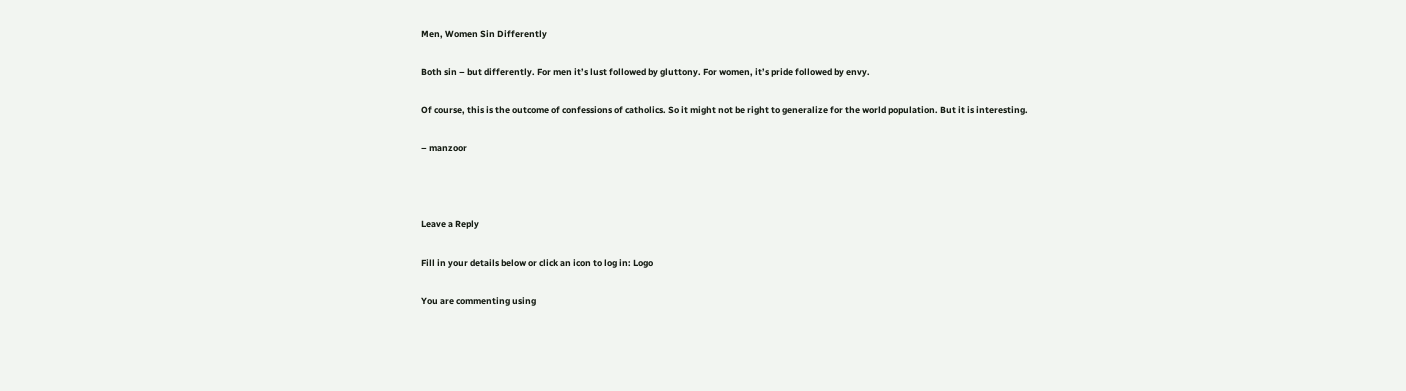Men, Women Sin Differently

Both sin – but differently. For men it’s lust followed by gluttony. For women, it’s pride followed by envy.

Of course, this is the outcome of confessions of catholics. So it might not be right to generalize for the world population. But it is interesting.

– manzoor



Leave a Reply

Fill in your details below or click an icon to log in: Logo

You are commenting using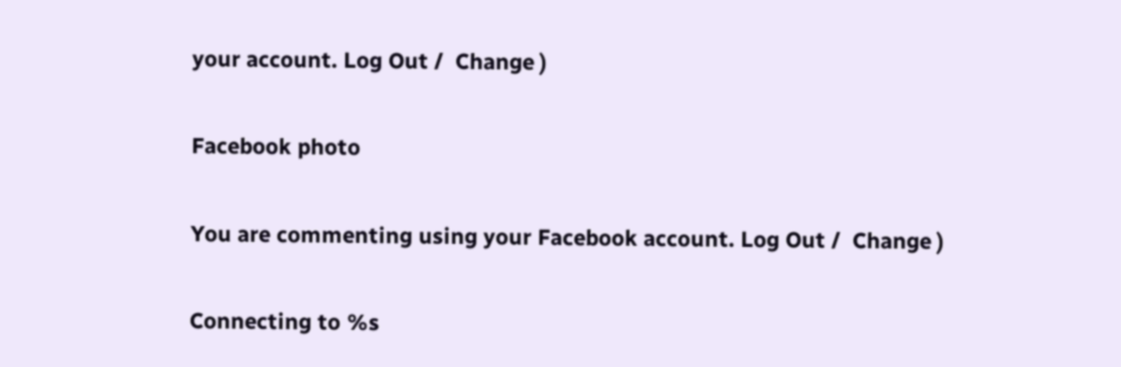your account. Log Out /  Change )

Facebook photo

You are commenting using your Facebook account. Log Out /  Change )

Connecting to %s